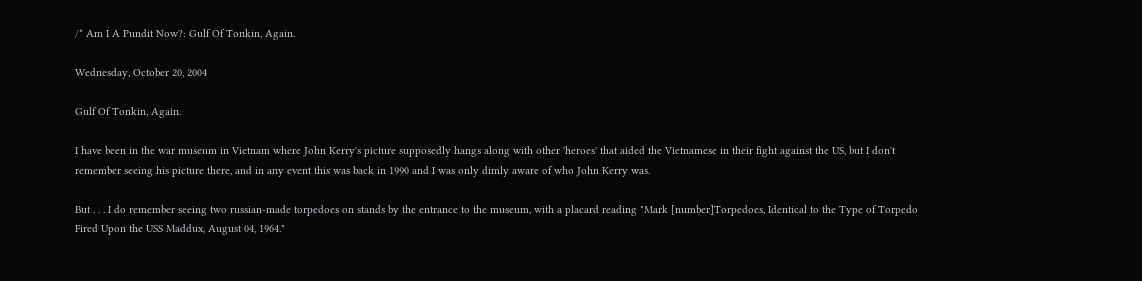/* Am I A Pundit Now?: Gulf Of Tonkin, Again.

Wednesday, October 20, 2004

Gulf Of Tonkin, Again.

I have been in the war museum in Vietnam where John Kerry's picture supposedly hangs along with other 'heroes' that aided the Vietnamese in their fight against the US, but I don't remember seeing his picture there, and in any event this was back in 1990 and I was only dimly aware of who John Kerry was.

But . . . I do remember seeing two russian-made torpedoes on stands by the entrance to the museum, with a placard reading "Mark [number]Torpedoes, Identical to the Type of Torpedo Fired Upon the USS Maddux, August 04, 1964."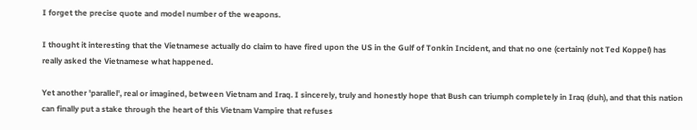I forget the precise quote and model number of the weapons.

I thought it interesting that the Vietnamese actually do claim to have fired upon the US in the Gulf of Tonkin Incident, and that no one (certainly not Ted Koppel) has really asked the Vietnamese what happened.

Yet another 'parallel', real or imagined, between Vietnam and Iraq. I sincerely, truly and honestly hope that Bush can triumph completely in Iraq (duh), and that this nation can finally put a stake through the heart of this Vietnam Vampire that refuses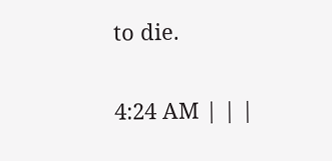to die.

4:24 AM | | |